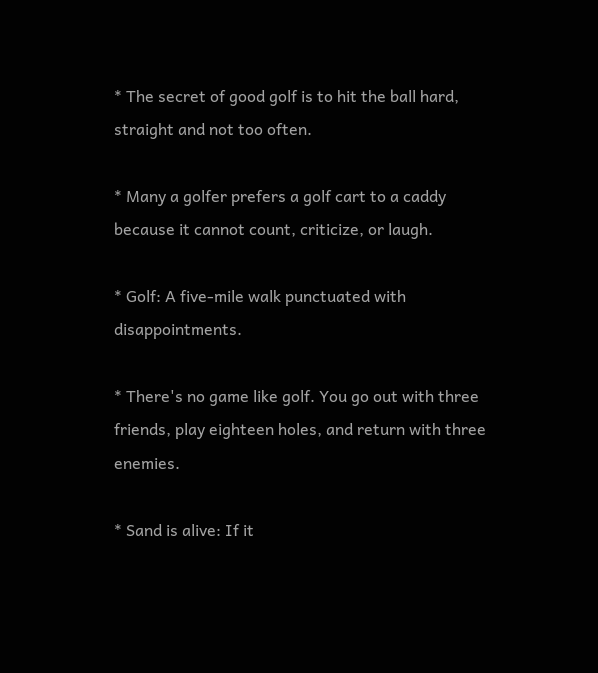* The secret of good golf is to hit the ball hard, straight and not too often.

* Many a golfer prefers a golf cart to a caddy because it cannot count, criticize, or laugh.

* Golf: A five-mile walk punctuated with disappointments.

* There's no game like golf. You go out with three friends, play eighteen holes, and return with three enemies.

* Sand is alive: If it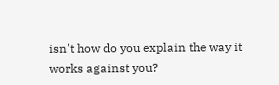isn't how do you explain the way it works against you?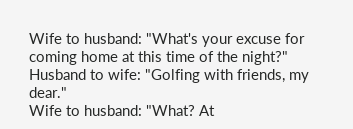Wife to husband: "What's your excuse for coming home at this time of the night?"
Husband to wife: "Golfing with friends, my dear."
Wife to husband: "What? At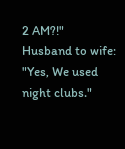2 AM?!"
Husband to wife: "Yes, We used night clubs."